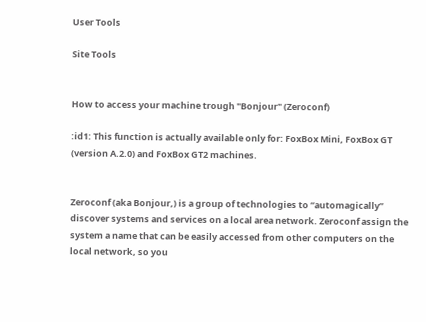User Tools

Site Tools


How to access your machine trough "Bonjour" (Zeroconf)

:id1: This function is actually available only for: FoxBox Mini, FoxBox GT (version A.2.0) and FoxBox GT2 machines.


Zeroconf (aka Bonjour,) is a group of technologies to “automagically” discover systems and services on a local area network. Zeroconf assign the system a name that can be easily accessed from other computers on the local network, so you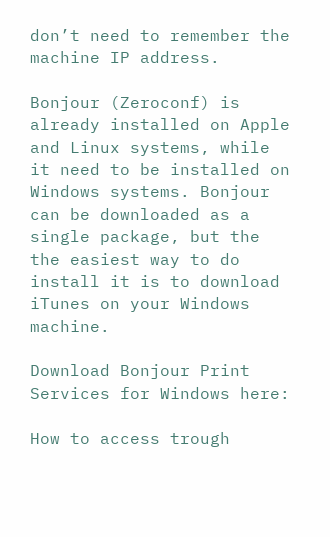don’t need to remember the machine IP address.

Bonjour (Zeroconf) is already installed on Apple and Linux systems, while it need to be installed on Windows systems. Bonjour can be downloaded as a single package, but the the easiest way to do install it is to download iTunes on your Windows machine.

Download Bonjour Print Services for Windows here:

How to access trough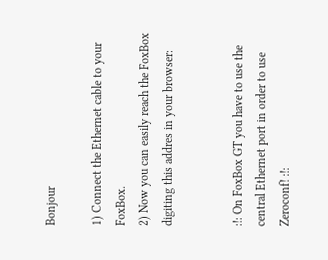Bonjour

1) Connect the Ethernet cable to your FoxBox.
2) Now you can easily reach the FoxBox digiting this addres in your browser:


:!: On FoxBox GT you have to use the central Ethernet port in order to use Zeroconf! :!: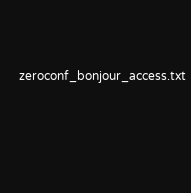zeroconf_bonjour_access.txt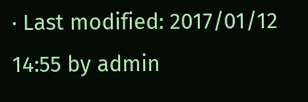· Last modified: 2017/01/12 14:55 by admin